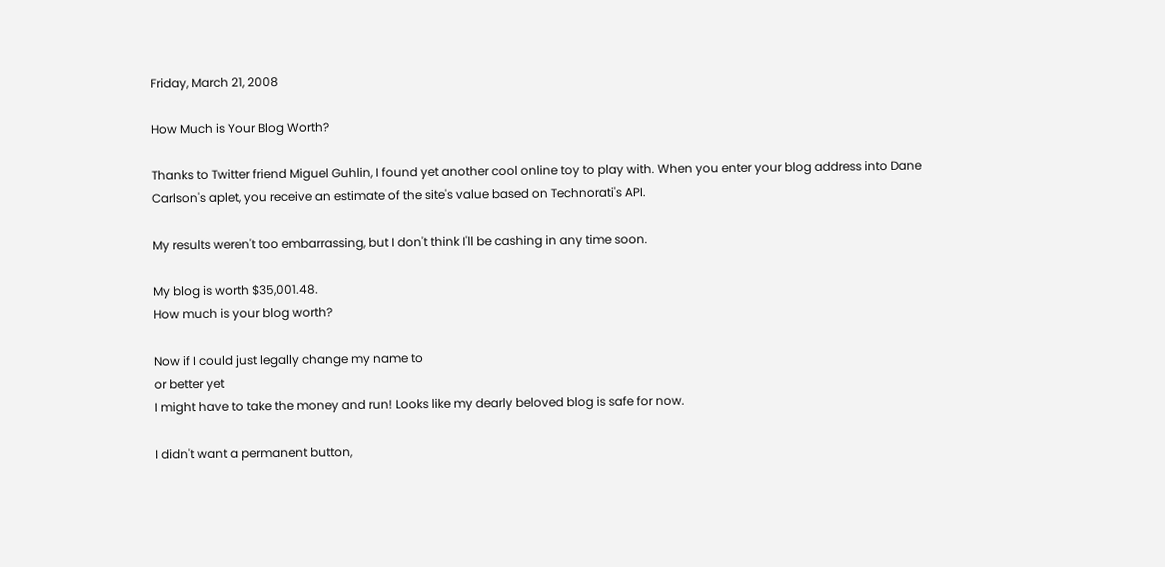Friday, March 21, 2008

How Much is Your Blog Worth?

Thanks to Twitter friend Miguel Guhlin, I found yet another cool online toy to play with. When you enter your blog address into Dane Carlson's aplet, you receive an estimate of the site's value based on Technorati's API.

My results weren't too embarrassing, but I don't think I'll be cashing in any time soon.

My blog is worth $35,001.48.
How much is your blog worth?

Now if I could just legally change my name to
or better yet
I might have to take the money and run! Looks like my dearly beloved blog is safe for now.

I didn't want a permanent button,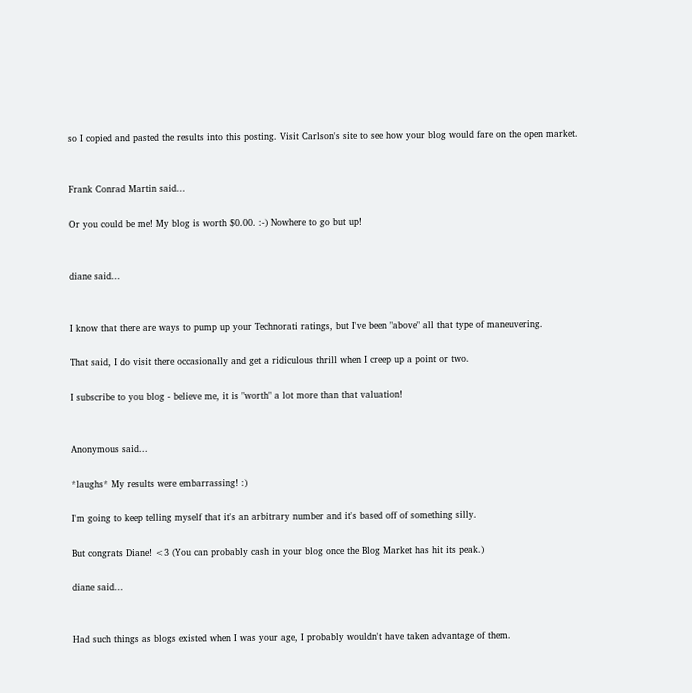so I copied and pasted the results into this posting. Visit Carlson's site to see how your blog would fare on the open market.


Frank Conrad Martin said...

Or you could be me! My blog is worth $0.00. :-) Nowhere to go but up!


diane said...


I know that there are ways to pump up your Technorati ratings, but I've been "above" all that type of maneuvering.

That said, I do visit there occasionally and get a ridiculous thrill when I creep up a point or two.

I subscribe to you blog - believe me, it is "worth" a lot more than that valuation!


Anonymous said...

*laughs* My results were embarrassing! :)

I'm going to keep telling myself that it's an arbitrary number and it's based off of something silly.

But congrats Diane! <3 (You can probably cash in your blog once the Blog Market has hit its peak.)

diane said...


Had such things as blogs existed when I was your age, I probably wouldn't have taken advantage of them.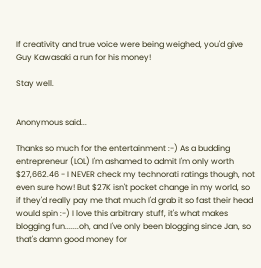If creativity and true voice were being weighed, you'd give Guy Kawasaki a run for his money!

Stay well.


Anonymous said...

Thanks so much for the entertainment :-) As a budding entrepreneur (LOL) I'm ashamed to admit I'm only worth $27,662.46 - I NEVER check my technorati ratings though, not even sure how! But $27K isn't pocket change in my world, so if they'd really pay me that much I'd grab it so fast their head would spin :-) I love this arbitrary stuff, it's what makes blogging fun.......oh, and I've only been blogging since Jan, so that's damn good money for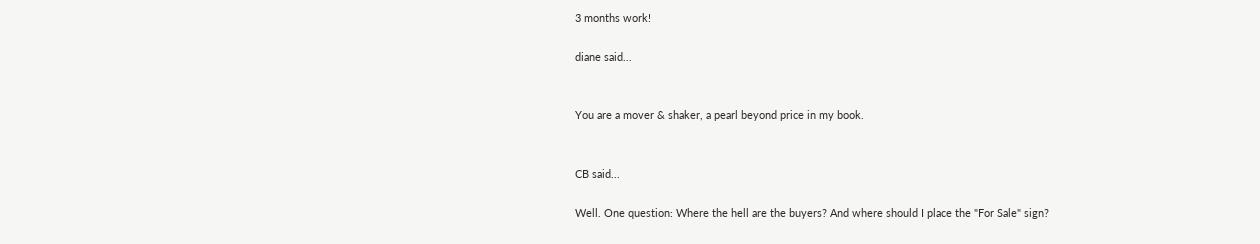3 months work!

diane said...


You are a mover & shaker, a pearl beyond price in my book.


CB said...

Well. One question: Where the hell are the buyers? And where should I place the "For Sale" sign?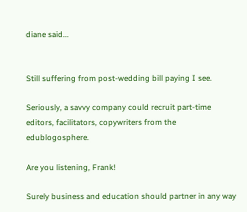diane said...


Still suffering from post-wedding bill paying I see.

Seriously, a savvy company could recruit part-time editors, facilitators, copywriters from the edublogosphere.

Are you listening, Frank!

Surely business and education should partner in any way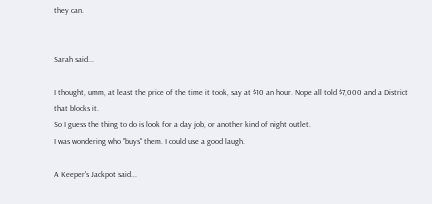they can.


Sarah said...

I thought, umm, at least the price of the time it took, say at $10 an hour. Nope all told $7,000 and a District that blocks it.
So I guess the thing to do is look for a day job, or another kind of night outlet.
I was wondering who "buys" them. I could use a good laugh.

A Keeper's Jackpot said...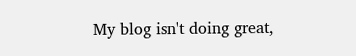My blog isn't doing great,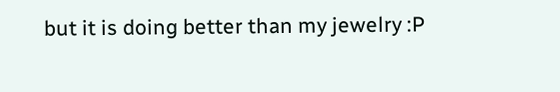but it is doing better than my jewelry :P